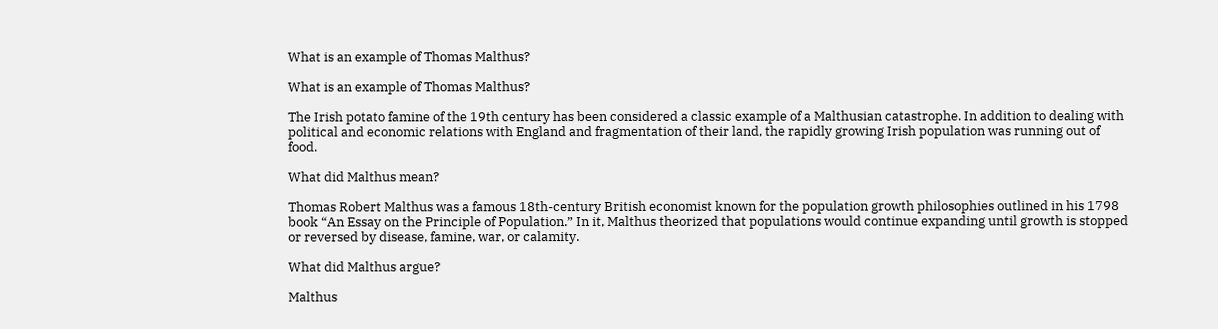What is an example of Thomas Malthus?

What is an example of Thomas Malthus?

The Irish potato famine of the 19th century has been considered a classic example of a Malthusian catastrophe. In addition to dealing with political and economic relations with England and fragmentation of their land, the rapidly growing Irish population was running out of food.

What did Malthus mean?

Thomas Robert Malthus was a famous 18th-century British economist known for the population growth philosophies outlined in his 1798 book “An Essay on the Principle of Population.” In it, Malthus theorized that populations would continue expanding until growth is stopped or reversed by disease, famine, war, or calamity.

What did Malthus argue?

Malthus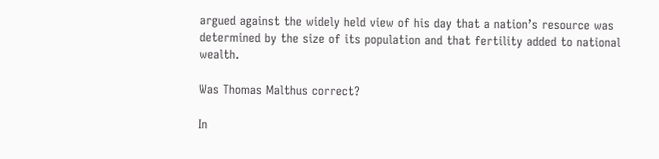argued against the widely held view of his day that a nation’s resource was determined by the size of its population and that fertility added to national wealth.

Was Thomas Malthus correct?

In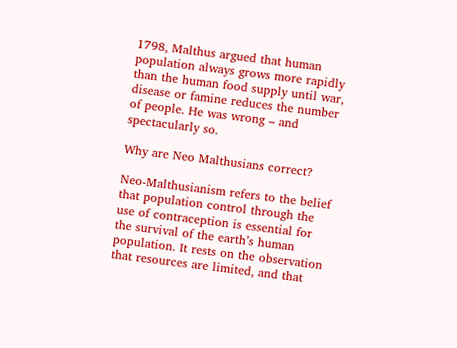1798, Malthus argued that human population always grows more rapidly than the human food supply until war, disease or famine reduces the number of people. He was wrong – and spectacularly so.

Why are Neo Malthusians correct?

Neo-Malthusianism refers to the belief that population control through the use of contraception is essential for the survival of the earth’s human population. It rests on the observation that resources are limited, and that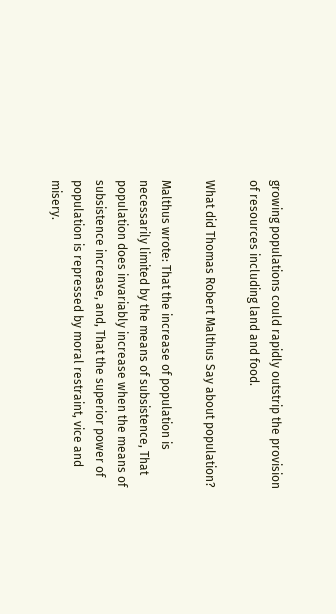growing populations could rapidly outstrip the provision of resources including land and food.

What did Thomas Robert Malthus Say about population?

Malthus wrote: That the increase of population is necessarily limited by the means of subsistence, That population does invariably increase when the means of subsistence increase, and, That the superior power of population is repressed by moral restraint, vice and misery.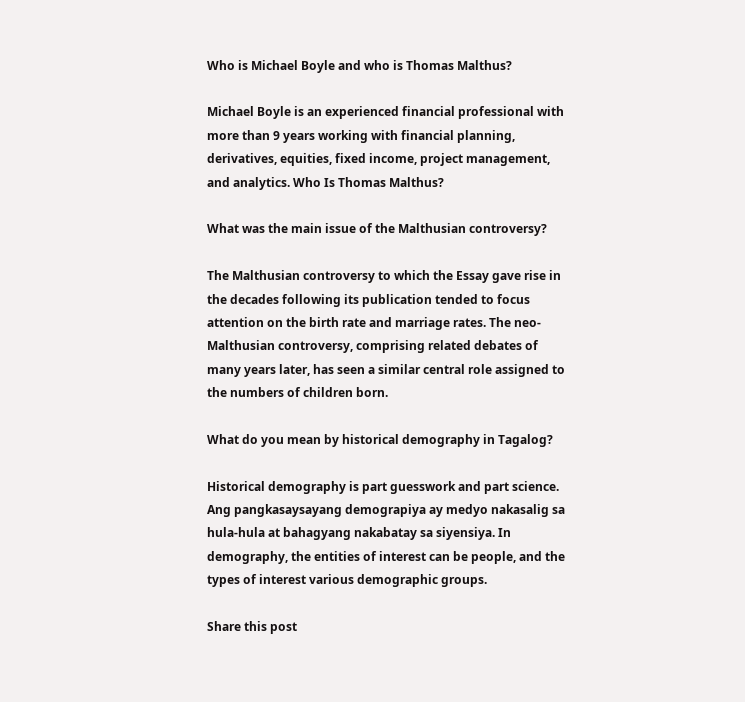Who is Michael Boyle and who is Thomas Malthus?

Michael Boyle is an experienced financial professional with more than 9 years working with financial planning, derivatives, equities, fixed income, project management, and analytics. Who Is Thomas Malthus?

What was the main issue of the Malthusian controversy?

The Malthusian controversy to which the Essay gave rise in the decades following its publication tended to focus attention on the birth rate and marriage rates. The neo-Malthusian controversy, comprising related debates of many years later, has seen a similar central role assigned to the numbers of children born.

What do you mean by historical demography in Tagalog?

Historical demography is part guesswork and part science. Ang pangkasaysayang demograpiya ay medyo nakasalig sa hula-hula at bahagyang nakabatay sa siyensiya. In demography, the entities of interest can be people, and the types of interest various demographic groups.

Share this post